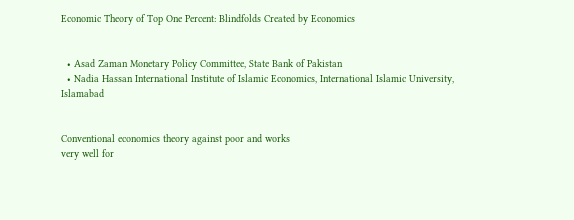Economic Theory of Top One Percent: Blindfolds Created by Economics


  • Asad Zaman Monetary Policy Committee, State Bank of Pakistan
  • Nadia Hassan International Institute of Islamic Economics, International Islamic University, Islamabad


Conventional economics theory against poor and works
very well for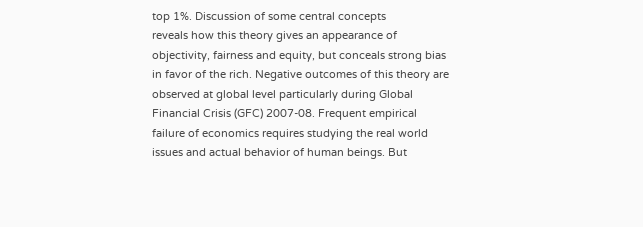top 1%. Discussion of some central concepts
reveals how this theory gives an appearance of
objectivity, fairness and equity, but conceals strong bias
in favor of the rich. Negative outcomes of this theory are
observed at global level particularly during Global
Financial Crisis (GFC) 2007-08. Frequent empirical
failure of economics requires studying the real world
issues and actual behavior of human beings. But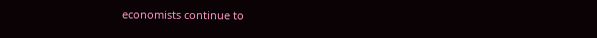economists continue to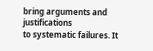bring arguments and justifications
to systematic failures. It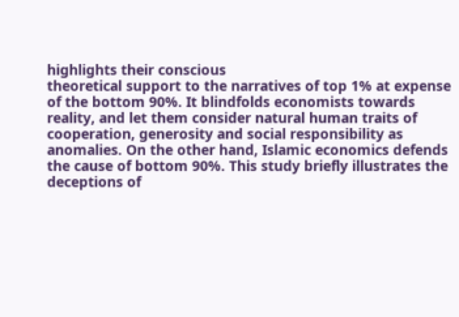highlights their conscious
theoretical support to the narratives of top 1% at expense
of the bottom 90%. It blindfolds economists towards
reality, and let them consider natural human traits of
cooperation, generosity and social responsibility as
anomalies. On the other hand, Islamic economics defends
the cause of bottom 90%. This study briefly illustrates the
deceptions of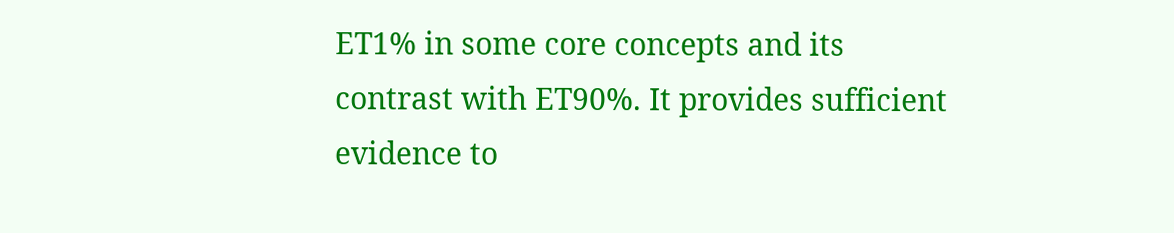ET1% in some core concepts and its
contrast with ET90%. It provides sufficient evidence to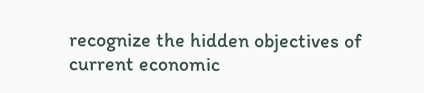recognize the hidden objectives of current economic